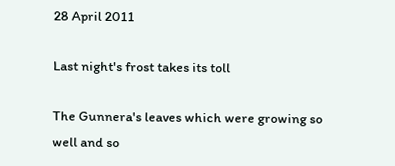28 April 2011

Last night's frost takes its toll

The Gunnera's leaves which were growing so well and so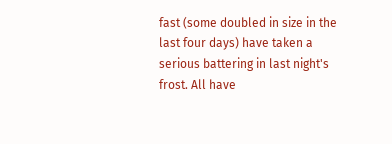fast (some doubled in size in the last four days) have taken a serious battering in last night's frost. All have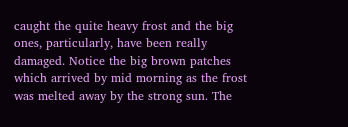caught the quite heavy frost and the big ones, particularly, have been really damaged. Notice the big brown patches which arrived by mid morning as the frost was melted away by the strong sun. The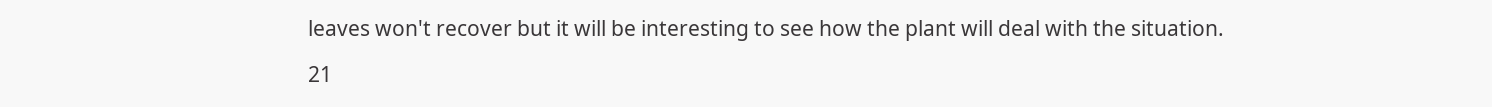leaves won't recover but it will be interesting to see how the plant will deal with the situation.

21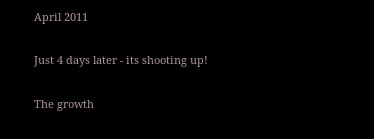April 2011

Just 4 days later - its shooting up!

The growth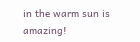in the warm sun is amazing!